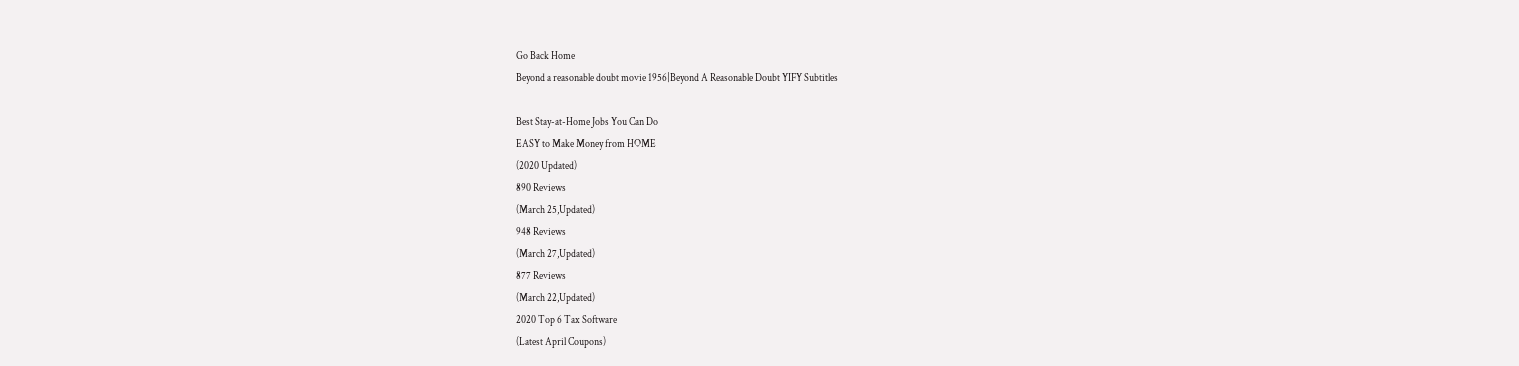Go Back Home
Beyond a reasonable doubt movie 1956|Beyond A Reasonable Doubt YIFY Subtitles

Best Stay-at-Home Jobs You Can Do
EASY to Make Money from HOME
(2020 Updated)
890 Reviews
(March 25,Updated)
948 Reviews
(March 27,Updated)
877 Reviews
(March 22,Updated)
2020 Top 6 Tax Software
(Latest April Coupons)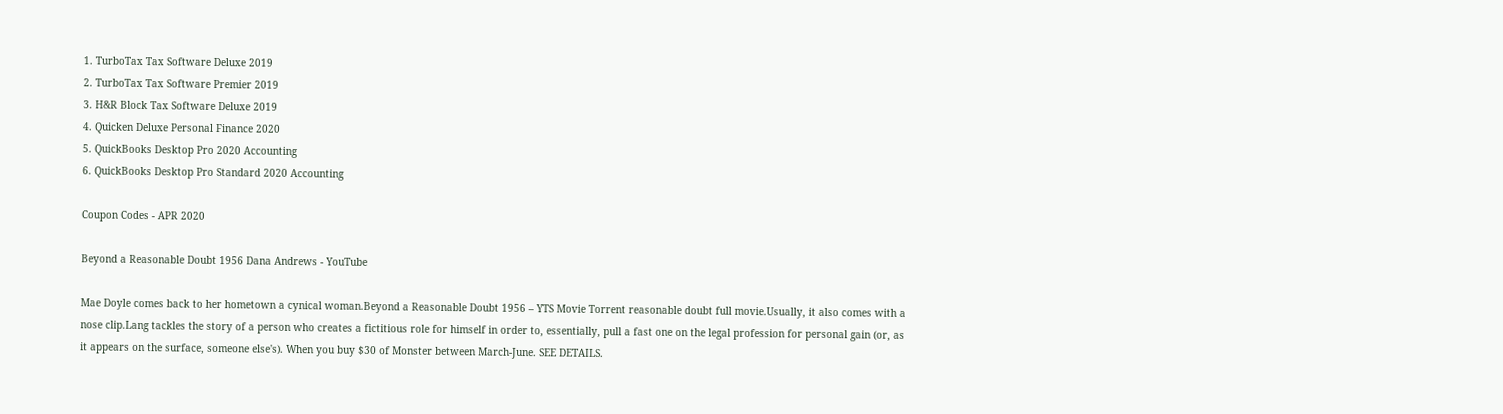1. TurboTax Tax Software Deluxe 2019
2. TurboTax Tax Software Premier 2019
3. H&R Block Tax Software Deluxe 2019
4. Quicken Deluxe Personal Finance 2020
5. QuickBooks Desktop Pro 2020 Accounting
6. QuickBooks Desktop Pro Standard 2020 Accounting

Coupon Codes - APR 2020

Beyond a Reasonable Doubt 1956 Dana Andrews - YouTube

Mae Doyle comes back to her hometown a cynical woman.Beyond a Reasonable Doubt 1956 – YTS Movie Torrent reasonable doubt full movie.Usually, it also comes with a nose clip.Lang tackles the story of a person who creates a fictitious role for himself in order to, essentially, pull a fast one on the legal profession for personal gain (or, as it appears on the surface, someone else's). When you buy $30 of Monster between March-June. SEE DETAILS.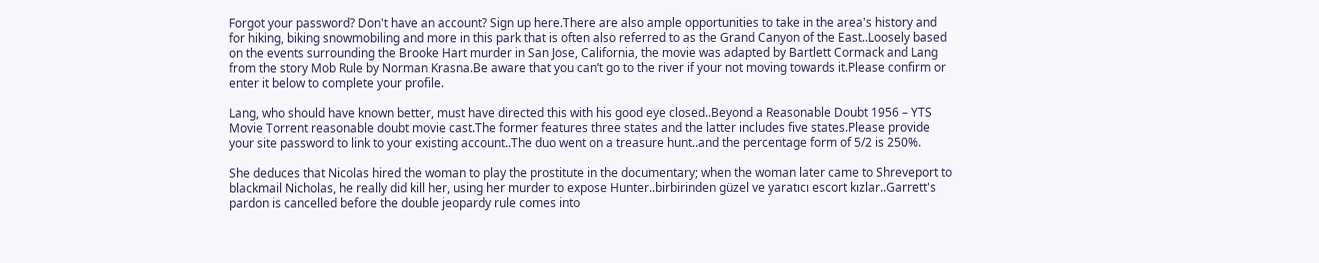Forgot your password? Don't have an account? Sign up here.There are also ample opportunities to take in the area's history and for hiking, biking snowmobiling and more in this park that is often also referred to as the Grand Canyon of the East..Loosely based on the events surrounding the Brooke Hart murder in San Jose, California, the movie was adapted by Bartlett Cormack and Lang from the story Mob Rule by Norman Krasna.Be aware that you can’t go to the river if your not moving towards it.Please confirm or enter it below to complete your profile.

Lang, who should have known better, must have directed this with his good eye closed..Beyond a Reasonable Doubt 1956 – YTS Movie Torrent reasonable doubt movie cast.The former features three states and the latter includes five states.Please provide your site password to link to your existing account..The duo went on a treasure hunt..and the percentage form of 5/2 is 250%.

She deduces that Nicolas hired the woman to play the prostitute in the documentary; when the woman later came to Shreveport to blackmail Nicholas, he really did kill her, using her murder to expose Hunter..birbirinden güzel ve yaratıcı escort kızlar..Garrett's pardon is cancelled before the double jeopardy rule comes into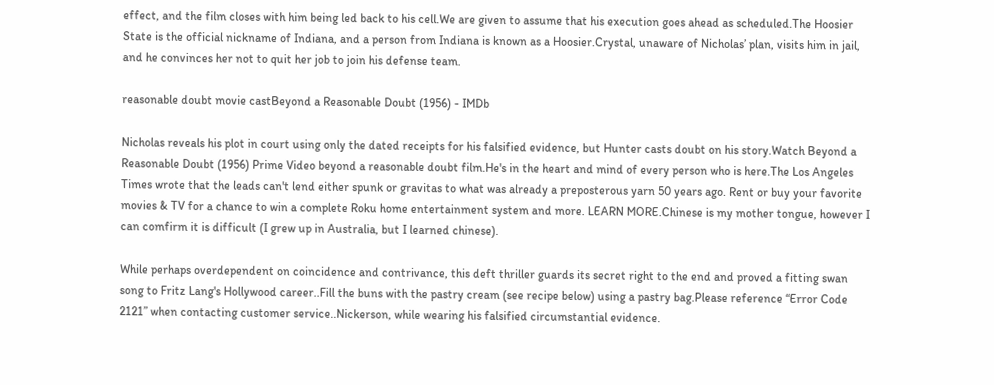effect, and the film closes with him being led back to his cell.We are given to assume that his execution goes ahead as scheduled.The Hoosier State is the official nickname of Indiana, and a person from Indiana is known as a Hoosier.Crystal, unaware of Nicholas’ plan, visits him in jail, and he convinces her not to quit her job to join his defense team.

reasonable doubt movie castBeyond a Reasonable Doubt (1956) - IMDb

Nicholas reveals his plot in court using only the dated receipts for his falsified evidence, but Hunter casts doubt on his story.Watch Beyond a Reasonable Doubt (1956) Prime Video beyond a reasonable doubt film.He's in the heart and mind of every person who is here.The Los Angeles Times wrote that the leads can't lend either spunk or gravitas to what was already a preposterous yarn 50 years ago. Rent or buy your favorite movies & TV for a chance to win a complete Roku home entertainment system and more. LEARN MORE.Chinese is my mother tongue, however I can comfirm it is difficult (I grew up in Australia, but I learned chinese).

While perhaps overdependent on coincidence and contrivance, this deft thriller guards its secret right to the end and proved a fitting swan song to Fritz Lang's Hollywood career..Fill the buns with the pastry cream (see recipe below) using a pastry bag.Please reference “Error Code 2121” when contacting customer service..Nickerson, while wearing his falsified circumstantial evidence.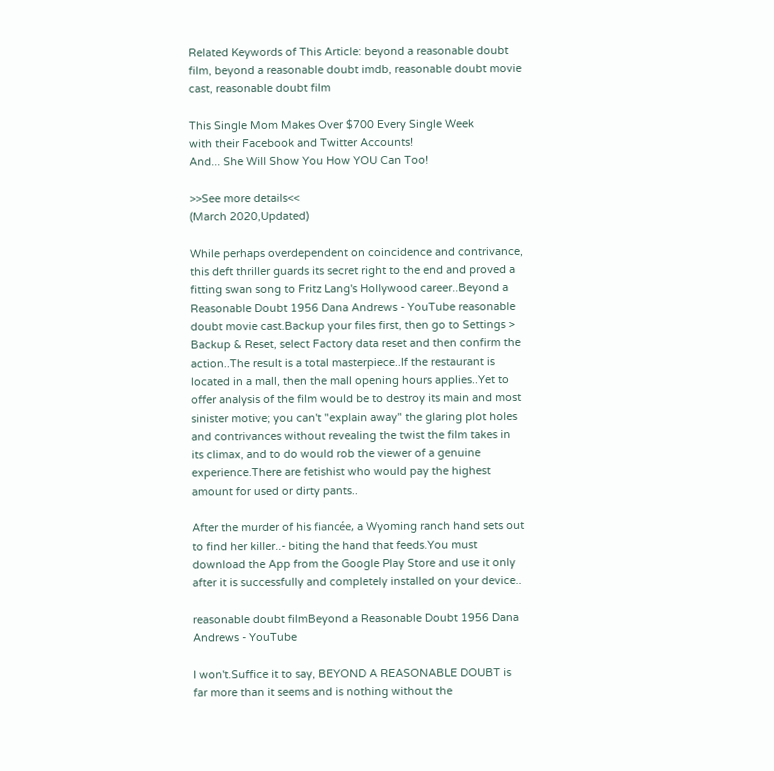Related Keywords of This Article: beyond a reasonable doubt film, beyond a reasonable doubt imdb, reasonable doubt movie cast, reasonable doubt film

This Single Mom Makes Over $700 Every Single Week
with their Facebook and Twitter Accounts!
And... She Will Show You How YOU Can Too!

>>See more details<<
(March 2020,Updated)

While perhaps overdependent on coincidence and contrivance, this deft thriller guards its secret right to the end and proved a fitting swan song to Fritz Lang's Hollywood career..Beyond a Reasonable Doubt 1956 Dana Andrews - YouTube reasonable doubt movie cast.Backup your files first, then go to Settings > Backup & Reset, select Factory data reset and then confirm the action..The result is a total masterpiece..If the restaurant is located in a mall, then the mall opening hours applies..Yet to offer analysis of the film would be to destroy its main and most sinister motive; you can't "explain away" the glaring plot holes and contrivances without revealing the twist the film takes in its climax, and to do would rob the viewer of a genuine experience.There are fetishist who would pay the highest amount for used or dirty pants..

After the murder of his fiancée, a Wyoming ranch hand sets out to find her killer..- biting the hand that feeds.You must download the App from the Google Play Store and use it only after it is successfully and completely installed on your device..

reasonable doubt filmBeyond a Reasonable Doubt 1956 Dana Andrews - YouTube

I won't.Suffice it to say, BEYOND A REASONABLE DOUBT is far more than it seems and is nothing without the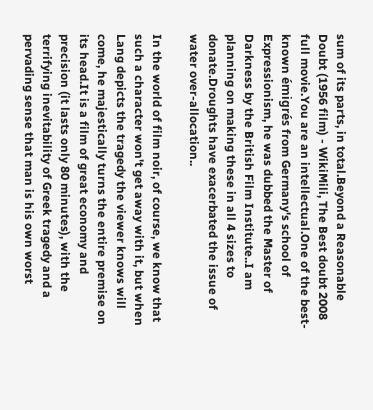sum of its parts, in total.Beyond a Reasonable Doubt (1956 film) - WikiMili, The Best doubt 2008 full movie.You are an intellectual.One of the best-known émigrés from Germany's school of Expressionism, he was dubbed the Master of Darkness by the British Film Institute..I am planning on making these in all 4 sizes to donate.Droughts have exacerbated the issue of water over-allocation..

In the world of film noir, of course, we know that such a character won't get away with it, but when Lang depicts the tragedy the viewer knows will come, he majestically turns the entire premise on its head.It is a film of great economy and precision (it lasts only 80 minutes), with the terrifying inevitability of Greek tragedy and a pervading sense that man is his own worst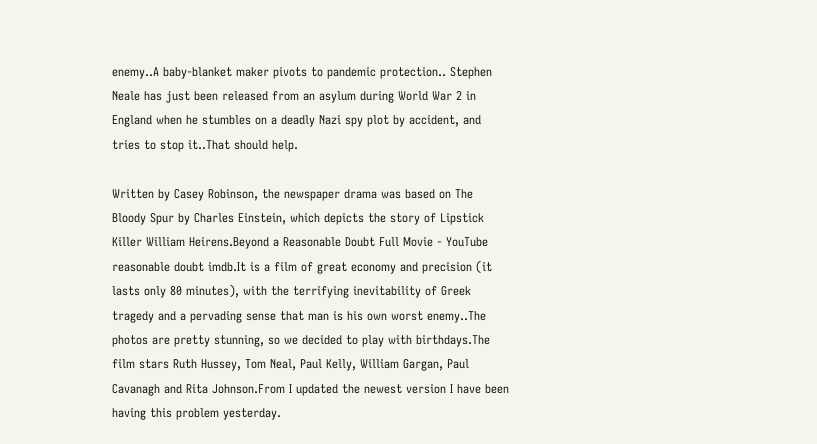enemy..A baby-blanket maker pivots to pandemic protection.. Stephen Neale has just been released from an asylum during World War 2 in England when he stumbles on a deadly Nazi spy plot by accident, and tries to stop it..That should help.

Written by Casey Robinson, the newspaper drama was based on The Bloody Spur by Charles Einstein, which depicts the story of Lipstick Killer William Heirens.Beyond a Reasonable Doubt Full Movie - YouTube reasonable doubt imdb.It is a film of great economy and precision (it lasts only 80 minutes), with the terrifying inevitability of Greek tragedy and a pervading sense that man is his own worst enemy..The photos are pretty stunning, so we decided to play with birthdays.The film stars Ruth Hussey, Tom Neal, Paul Kelly, William Gargan, Paul Cavanagh and Rita Johnson.From I updated the newest version I have been having this problem yesterday.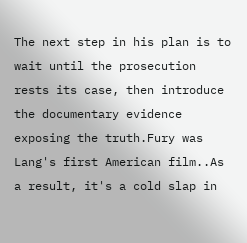The next step in his plan is to wait until the prosecution rests its case, then introduce the documentary evidence exposing the truth.Fury was Lang's first American film..As a result, it's a cold slap in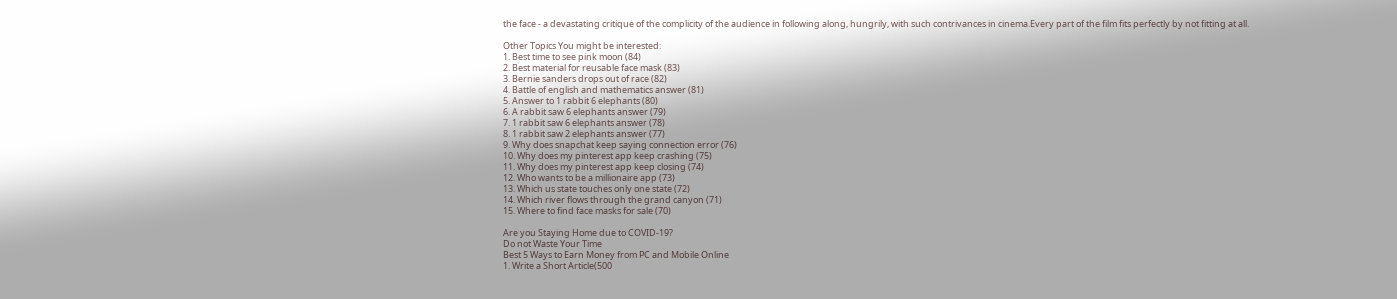the face - a devastating critique of the complicity of the audience in following along, hungrily, with such contrivances in cinema.Every part of the film fits perfectly by not fitting at all.

Other Topics You might be interested:
1. Best time to see pink moon (84)
2. Best material for reusable face mask (83)
3. Bernie sanders drops out of race (82)
4. Battle of english and mathematics answer (81)
5. Answer to 1 rabbit 6 elephants (80)
6. A rabbit saw 6 elephants answer (79)
7. 1 rabbit saw 6 elephants answer (78)
8. 1 rabbit saw 2 elephants answer (77)
9. Why does snapchat keep saying connection error (76)
10. Why does my pinterest app keep crashing (75)
11. Why does my pinterest app keep closing (74)
12. Who wants to be a millionaire app (73)
13. Which us state touches only one state (72)
14. Which river flows through the grand canyon (71)
15. Where to find face masks for sale (70)

Are you Staying Home due to COVID-19?
Do not Waste Your Time
Best 5 Ways to Earn Money from PC and Mobile Online
1. Write a Short Article(500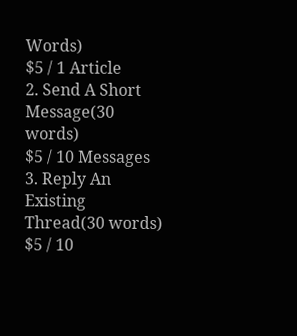Words)
$5 / 1 Article
2. Send A Short Message(30 words)
$5 / 10 Messages
3. Reply An Existing Thread(30 words)
$5 / 10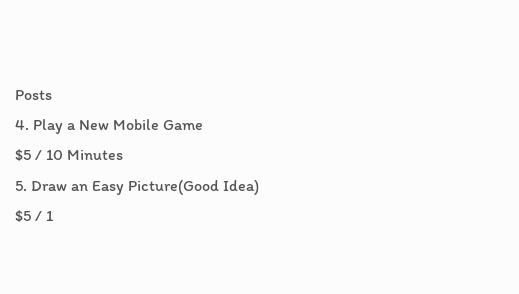Posts
4. Play a New Mobile Game
$5 / 10 Minutes
5. Draw an Easy Picture(Good Idea)
$5 / 1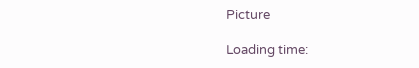Picture

Loading time: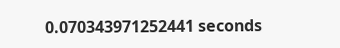0.070343971252441 seconds